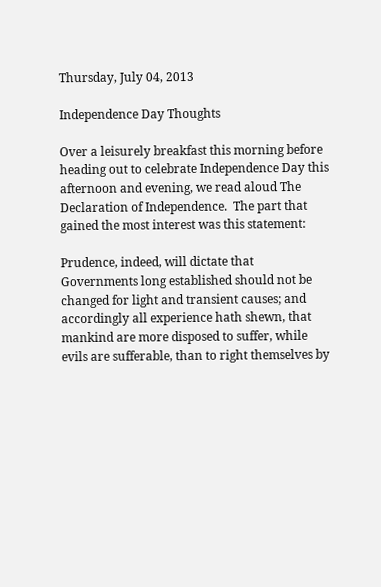Thursday, July 04, 2013

Independence Day Thoughts

Over a leisurely breakfast this morning before heading out to celebrate Independence Day this afternoon and evening, we read aloud The Declaration of Independence.  The part that gained the most interest was this statement:

Prudence, indeed, will dictate that Governments long established should not be changed for light and transient causes; and accordingly all experience hath shewn, that mankind are more disposed to suffer, while evils are sufferable, than to right themselves by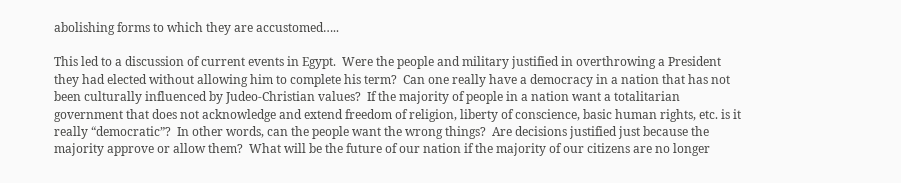abolishing forms to which they are accustomed…..

This led to a discussion of current events in Egypt.  Were the people and military justified in overthrowing a President they had elected without allowing him to complete his term?  Can one really have a democracy in a nation that has not been culturally influenced by Judeo-Christian values?  If the majority of people in a nation want a totalitarian government that does not acknowledge and extend freedom of religion, liberty of conscience, basic human rights, etc. is it really “democratic”?  In other words, can the people want the wrong things?  Are decisions justified just because the majority approve or allow them?  What will be the future of our nation if the majority of our citizens are no longer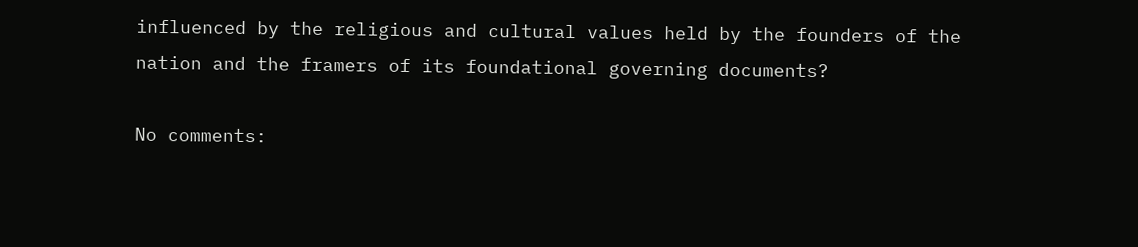influenced by the religious and cultural values held by the founders of the nation and the framers of its foundational governing documents?

No comments: